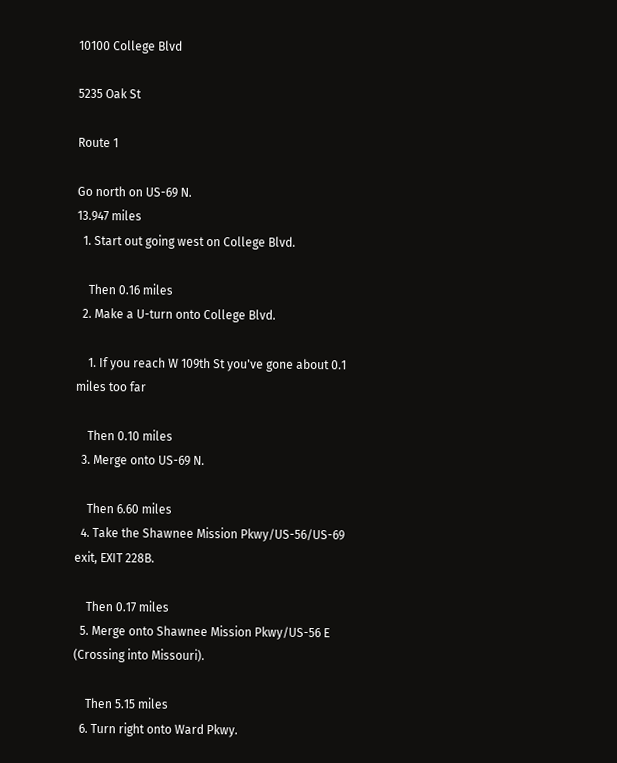10100 College Blvd

5235 Oak St

Route 1

Go north on US-69 N.
13.947 miles
  1. Start out going west on College Blvd.

    Then 0.16 miles
  2. Make a U-turn onto College Blvd.

    1. If you reach W 109th St you've gone about 0.1 miles too far

    Then 0.10 miles
  3. Merge onto US-69 N.

    Then 6.60 miles
  4. Take the Shawnee Mission Pkwy/US-56/US-69 exit, EXIT 228B.

    Then 0.17 miles
  5. Merge onto Shawnee Mission Pkwy/US-56 E (Crossing into Missouri).

    Then 5.15 miles
  6. Turn right onto Ward Pkwy.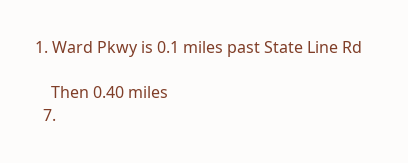1. Ward Pkwy is 0.1 miles past State Line Rd

    Then 0.40 miles
  7.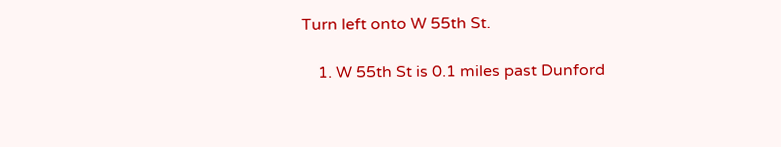Turn left onto W 55th St.

    1. W 55th St is 0.1 miles past Dunford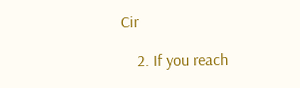Cir

    2. If you reach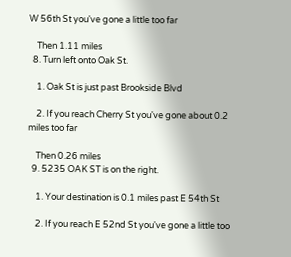W 56th St you've gone a little too far

    Then 1.11 miles
  8. Turn left onto Oak St.

    1. Oak St is just past Brookside Blvd

    2. If you reach Cherry St you've gone about 0.2 miles too far

    Then 0.26 miles
  9. 5235 OAK ST is on the right.

    1. Your destination is 0.1 miles past E 54th St

    2. If you reach E 52nd St you've gone a little too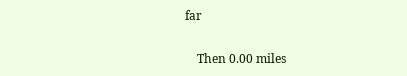far

    Then 0.00 miles